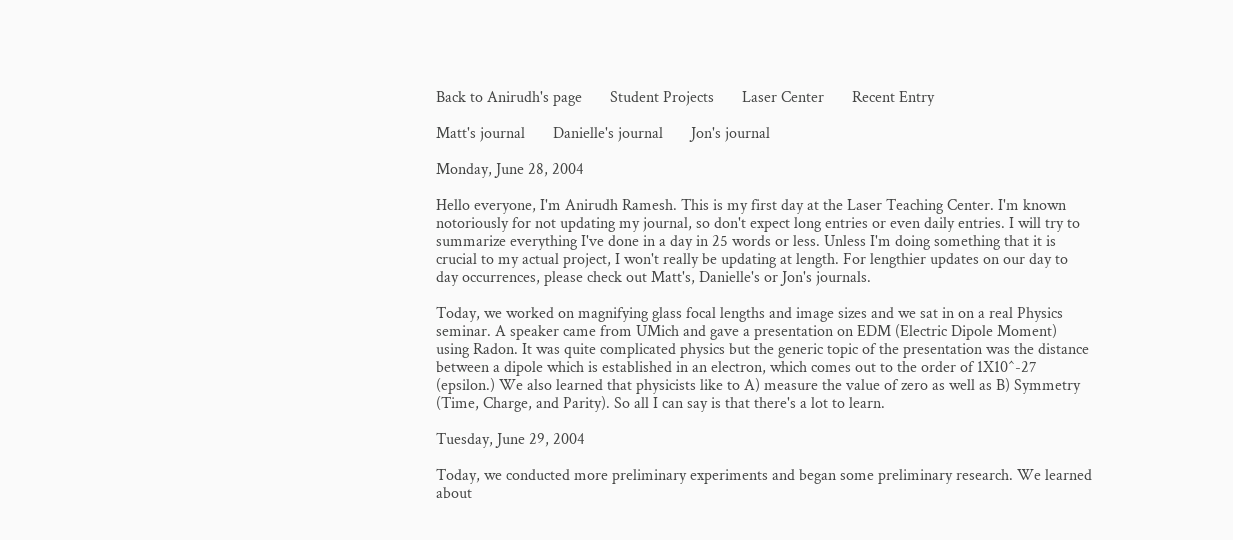Back to Anirudh's page       Student Projects       Laser Center       Recent Entry

Matt's journal       Danielle's journal       Jon's journal

Monday, June 28, 2004

Hello everyone, I'm Anirudh Ramesh. This is my first day at the Laser Teaching Center. I'm known notoriously for not updating my journal, so don't expect long entries or even daily entries. I will try to summarize everything I've done in a day in 25 words or less. Unless I'm doing something that it is crucial to my actual project, I won't really be updating at length. For lengthier updates on our day to day occurrences, please check out Matt's, Danielle's or Jon's journals.

Today, we worked on magnifying glass focal lengths and image sizes and we sat in on a real Physics seminar. A speaker came from UMich and gave a presentation on EDM (Electric Dipole Moment) using Radon. It was quite complicated physics but the generic topic of the presentation was the distance between a dipole which is established in an electron, which comes out to the order of 1X10^-27 (epsilon.) We also learned that physicists like to A) measure the value of zero as well as B) Symmetry (Time, Charge, and Parity). So all I can say is that there's a lot to learn.

Tuesday, June 29, 2004

Today, we conducted more preliminary experiments and began some preliminary research. We learned about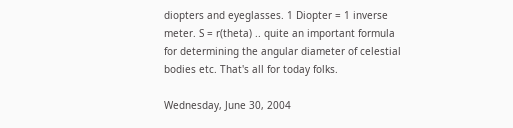diopters and eyeglasses. 1 Diopter = 1 inverse meter. S = r(theta) .. quite an important formula for determining the angular diameter of celestial bodies etc. That's all for today folks.

Wednesday, June 30, 2004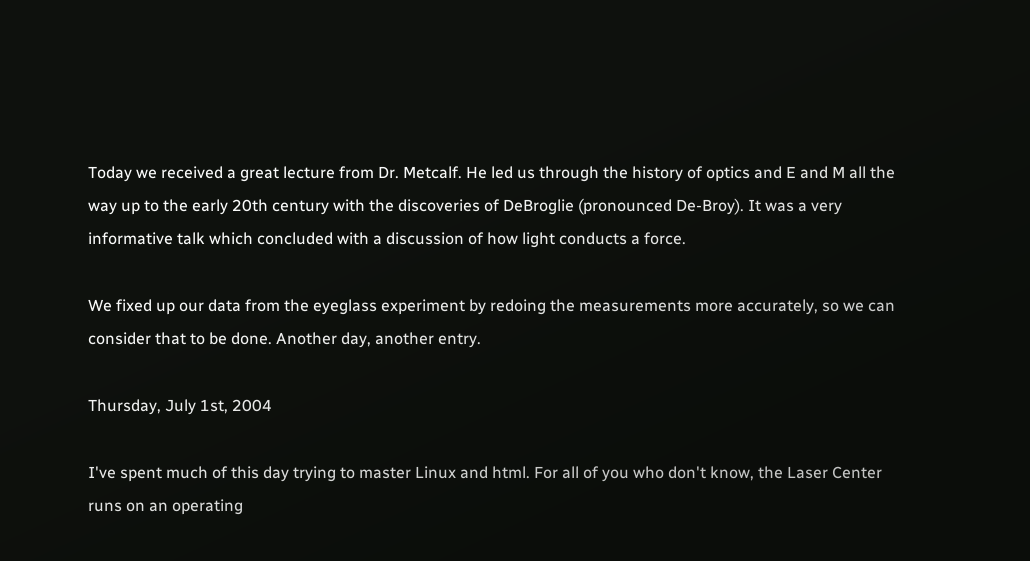Today we received a great lecture from Dr. Metcalf. He led us through the history of optics and E and M all the way up to the early 20th century with the discoveries of DeBroglie (pronounced De-Broy). It was a very informative talk which concluded with a discussion of how light conducts a force.

We fixed up our data from the eyeglass experiment by redoing the measurements more accurately, so we can consider that to be done. Another day, another entry.

Thursday, July 1st, 2004

I've spent much of this day trying to master Linux and html. For all of you who don't know, the Laser Center runs on an operating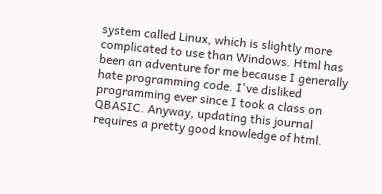system called Linux, which is slightly more complicated to use than Windows. Html has been an adventure for me because I generally hate programming code. I've disliked programming ever since I took a class on QBASIC. Anyway, updating this journal requires a pretty good knowledge of html.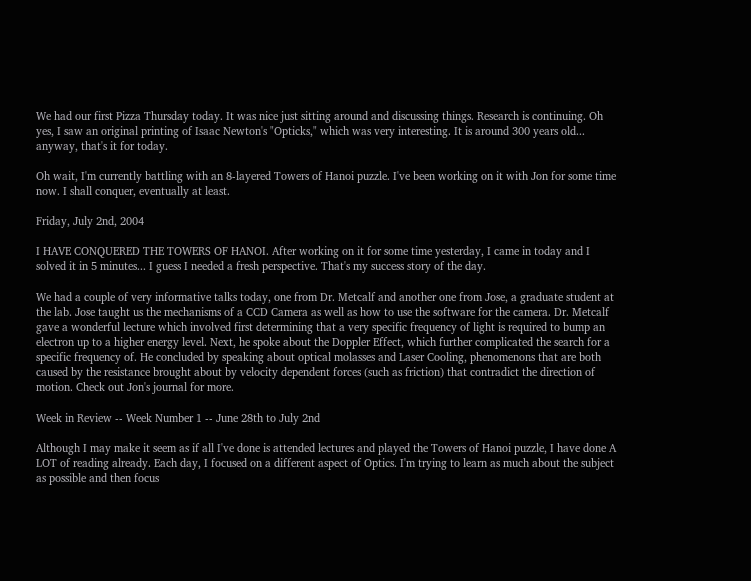We had our first Pizza Thursday today. It was nice just sitting around and discussing things. Research is continuing. Oh yes, I saw an original printing of Isaac Newton's "Opticks," which was very interesting. It is around 300 years old... anyway, that's it for today.

Oh wait, I'm currently battling with an 8-layered Towers of Hanoi puzzle. I've been working on it with Jon for some time now. I shall conquer, eventually at least.

Friday, July 2nd, 2004

I HAVE CONQUERED THE TOWERS OF HANOI. After working on it for some time yesterday, I came in today and I solved it in 5 minutes... I guess I needed a fresh perspective. That's my success story of the day.

We had a couple of very informative talks today, one from Dr. Metcalf and another one from Jose, a graduate student at the lab. Jose taught us the mechanisms of a CCD Camera as well as how to use the software for the camera. Dr. Metcalf gave a wonderful lecture which involved first determining that a very specific frequency of light is required to bump an electron up to a higher energy level. Next, he spoke about the Doppler Effect, which further complicated the search for a specific frequency of. He concluded by speaking about optical molasses and Laser Cooling, phenomenons that are both caused by the resistance brought about by velocity dependent forces (such as friction) that contradict the direction of motion. Check out Jon's journal for more.

Week in Review -- Week Number 1 -- June 28th to July 2nd

Although I may make it seem as if all I've done is attended lectures and played the Towers of Hanoi puzzle, I have done A LOT of reading already. Each day, I focused on a different aspect of Optics. I'm trying to learn as much about the subject as possible and then focus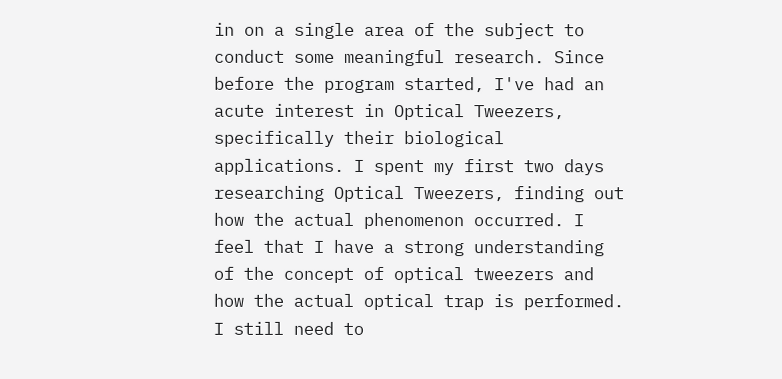in on a single area of the subject to conduct some meaningful research. Since before the program started, I've had an acute interest in Optical Tweezers, specifically their biological applications. I spent my first two days researching Optical Tweezers, finding out how the actual phenomenon occurred. I feel that I have a strong understanding of the concept of optical tweezers and how the actual optical trap is performed. I still need to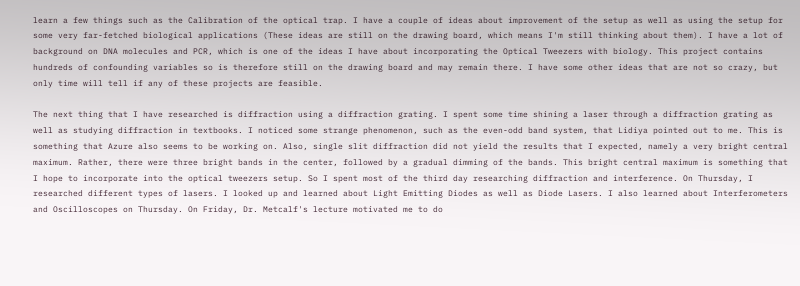learn a few things such as the Calibration of the optical trap. I have a couple of ideas about improvement of the setup as well as using the setup for some very far-fetched biological applications (These ideas are still on the drawing board, which means I'm still thinking about them). I have a lot of background on DNA molecules and PCR, which is one of the ideas I have about incorporating the Optical Tweezers with biology. This project contains hundreds of confounding variables so is therefore still on the drawing board and may remain there. I have some other ideas that are not so crazy, but only time will tell if any of these projects are feasible.

The next thing that I have researched is diffraction using a diffraction grating. I spent some time shining a laser through a diffraction grating as well as studying diffraction in textbooks. I noticed some strange phenomenon, such as the even-odd band system, that Lidiya pointed out to me. This is something that Azure also seems to be working on. Also, single slit diffraction did not yield the results that I expected, namely a very bright central maximum. Rather, there were three bright bands in the center, followed by a gradual dimming of the bands. This bright central maximum is something that I hope to incorporate into the optical tweezers setup. So I spent most of the third day researching diffraction and interference. On Thursday, I researched different types of lasers. I looked up and learned about Light Emitting Diodes as well as Diode Lasers. I also learned about Interferometers and Oscilloscopes on Thursday. On Friday, Dr. Metcalf's lecture motivated me to do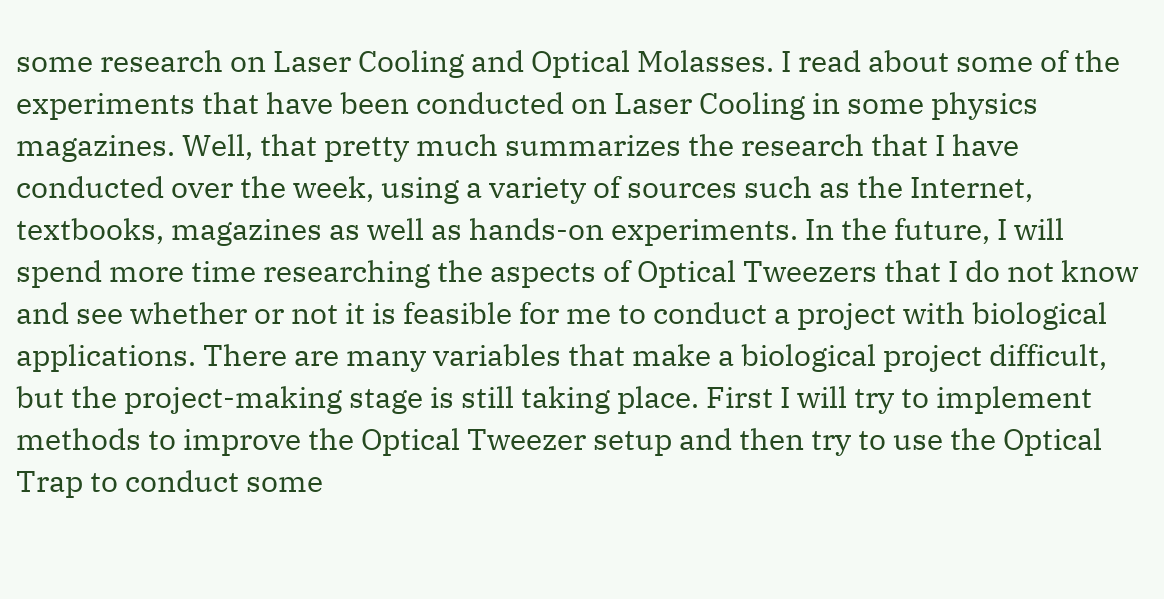some research on Laser Cooling and Optical Molasses. I read about some of the experiments that have been conducted on Laser Cooling in some physics magazines. Well, that pretty much summarizes the research that I have conducted over the week, using a variety of sources such as the Internet, textbooks, magazines as well as hands-on experiments. In the future, I will spend more time researching the aspects of Optical Tweezers that I do not know and see whether or not it is feasible for me to conduct a project with biological applications. There are many variables that make a biological project difficult, but the project-making stage is still taking place. First I will try to implement methods to improve the Optical Tweezer setup and then try to use the Optical Trap to conduct some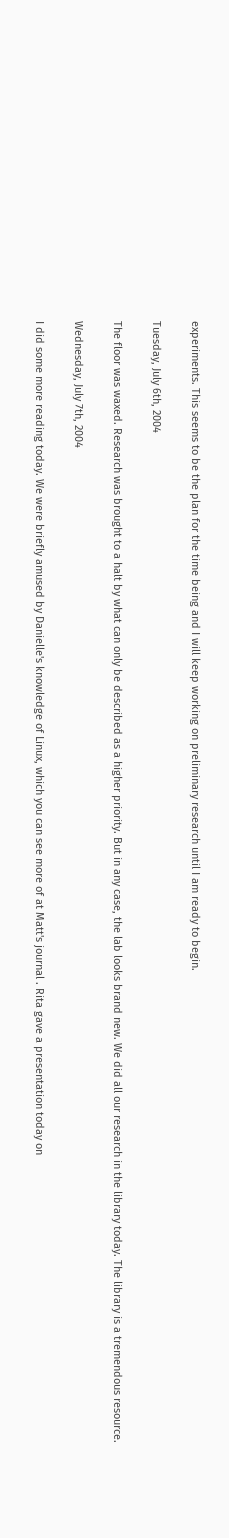experiments. This seems to be the plan for the time being and I will keep working on preliminary research until I am ready to begin.

Tuesday, July 6th, 2004

The floor was waxed. Research was brought to a halt by what can only be described as a higher priority. But in any case, the lab looks brand new. We did all our research in the library today. The library is a tremendous resource.

Wednesday, July 7th, 2004

I did some more reading today. We were briefly amused by Danielle's knowledge of Linux, which you can see more of at Matt's journal . Rita gave a presentation today on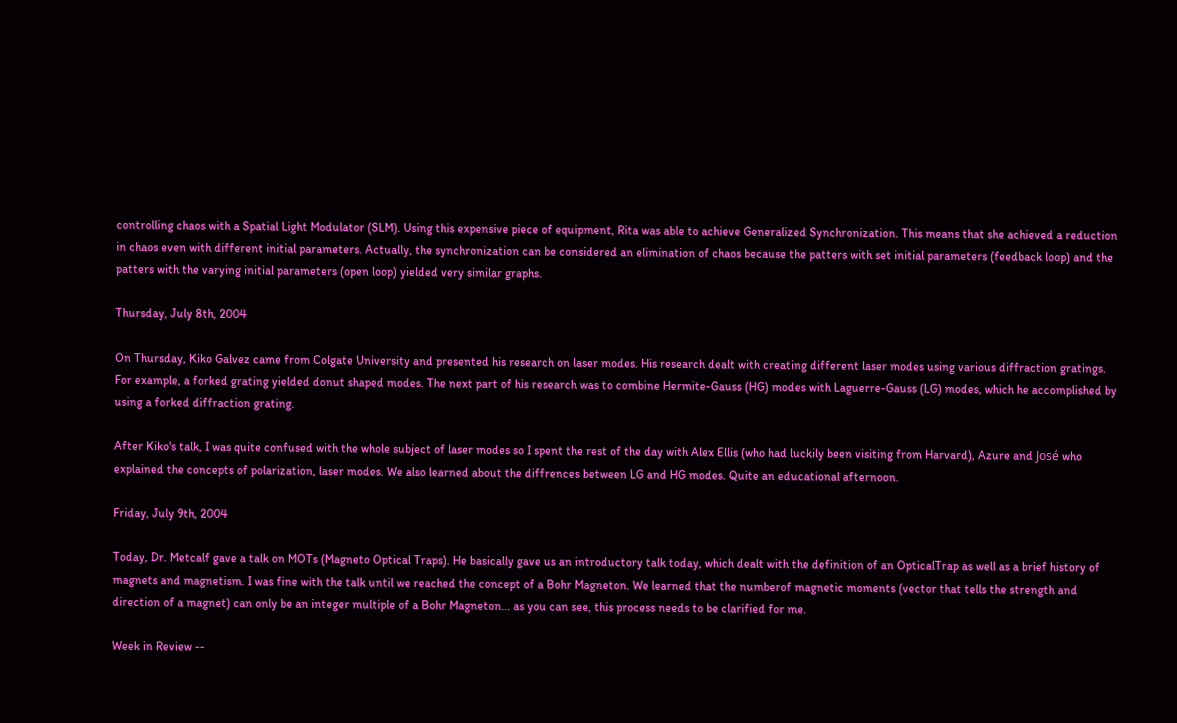controlling chaos with a Spatial Light Modulator (SLM). Using this expensive piece of equipment, Rita was able to achieve Generalized Synchronization. This means that she achieved a reduction in chaos even with different initial parameters. Actually, the synchronization can be considered an elimination of chaos because the patters with set initial parameters (feedback loop) and the patters with the varying initial parameters (open loop) yielded very similar graphs.

Thursday, July 8th, 2004

On Thursday, Kiko Galvez came from Colgate University and presented his research on laser modes. His research dealt with creating different laser modes using various diffraction gratings. For example, a forked grating yielded donut shaped modes. The next part of his research was to combine Hermite-Gauss (HG) modes with Laguerre-Gauss (LG) modes, which he accomplished by using a forked diffraction grating.

After Kiko's talk, I was quite confused with the whole subject of laser modes so I spent the rest of the day with Alex Ellis (who had luckily been visiting from Harvard), Azure and José who explained the concepts of polarization, laser modes. We also learned about the diffrences between LG and HG modes. Quite an educational afternoon.

Friday, July 9th, 2004

Today, Dr. Metcalf gave a talk on MOTs (Magneto Optical Traps). He basically gave us an introductory talk today, which dealt with the definition of an OpticalTrap as well as a brief history of magnets and magnetism. I was fine with the talk until we reached the concept of a Bohr Magneton. We learned that the numberof magnetic moments (vector that tells the strength and direction of a magnet) can only be an integer multiple of a Bohr Magneton... as you can see, this process needs to be clarified for me.

Week in Review --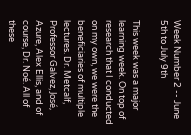Week Number 2 -- June 5th to July 9th

This week was a major learning week. On top of research that I conducted on my own, we were the beneficiaries of multiple lectures. Dr. Metcalf, Professor Galvez, José, Azure, Alex Ellis, and of course, Dr. Noé. All of these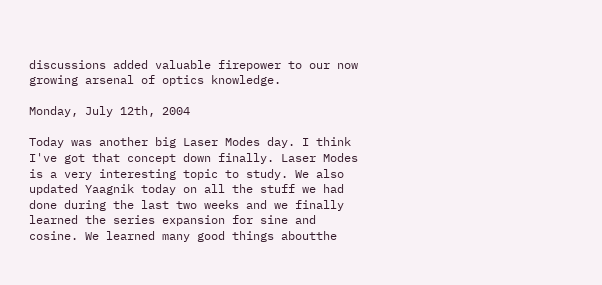discussions added valuable firepower to our now growing arsenal of optics knowledge.

Monday, July 12th, 2004

Today was another big Laser Modes day. I think I've got that concept down finally. Laser Modes is a very interesting topic to study. We also updated Yaagnik today on all the stuff we had done during the last two weeks and we finally learned the series expansion for sine and cosine. We learned many good things aboutthe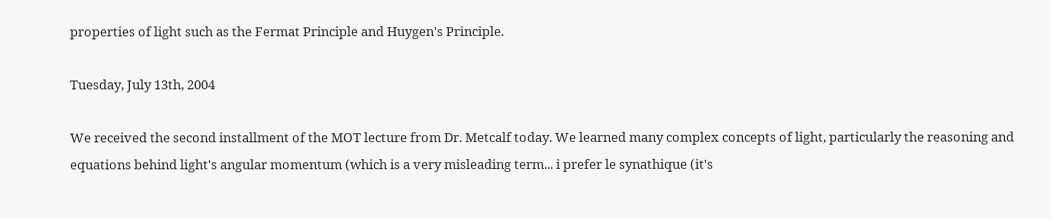properties of light such as the Fermat Principle and Huygen's Principle.

Tuesday, July 13th, 2004

We received the second installment of the MOT lecture from Dr. Metcalf today. We learned many complex concepts of light, particularly the reasoning and equations behind light's angular momentum (which is a very misleading term... i prefer le synathique (it's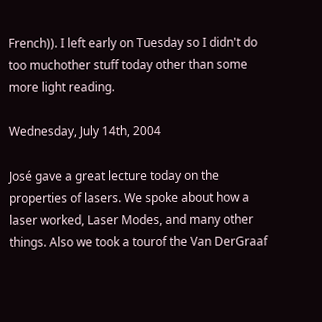French)). I left early on Tuesday so I didn't do too muchother stuff today other than some more light reading.

Wednesday, July 14th, 2004

José gave a great lecture today on the properties of lasers. We spoke about how a laser worked, Laser Modes, and many other things. Also we took a tourof the Van DerGraaf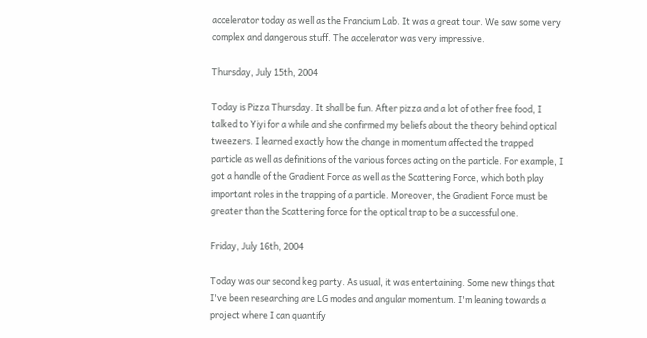accelerator today as well as the Francium Lab. It was a great tour. We saw some very complex and dangerous stuff. The accelerator was very impressive.

Thursday, July 15th, 2004

Today is Pizza Thursday. It shall be fun. After pizza and a lot of other free food, I talked to Yiyi for a while and she confirmed my beliefs about the theory behind optical tweezers. I learned exactly how the change in momentum affected the trapped particle as well as definitions of the various forces acting on the particle. For example, I got a handle of the Gradient Force as well as the Scattering Force, which both play important roles in the trapping of a particle. Moreover, the Gradient Force must be greater than the Scattering force for the optical trap to be a successful one.

Friday, July 16th, 2004

Today was our second keg party. As usual, it was entertaining. Some new things that I've been researching are LG modes and angular momentum. I'm leaning towards a project where I can quantify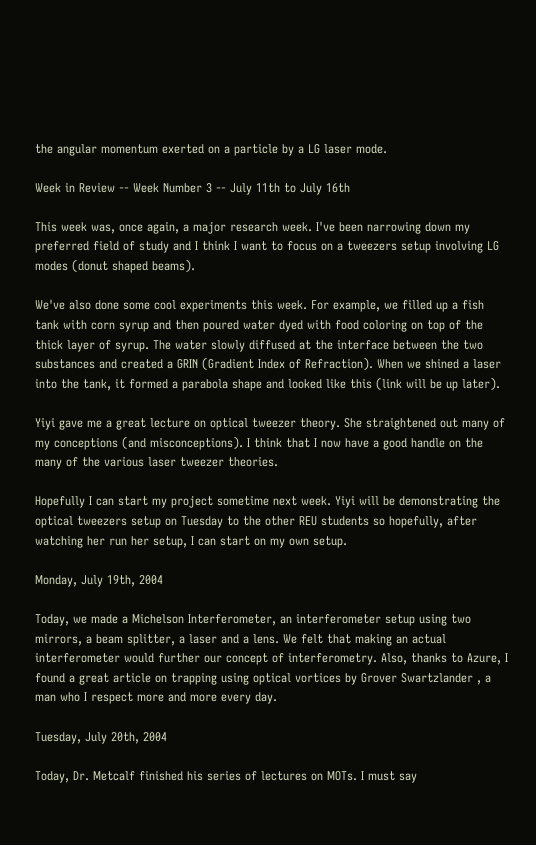the angular momentum exerted on a particle by a LG laser mode.

Week in Review -- Week Number 3 -- July 11th to July 16th

This week was, once again, a major research week. I've been narrowing down my preferred field of study and I think I want to focus on a tweezers setup involving LG modes (donut shaped beams).

We've also done some cool experiments this week. For example, we filled up a fish tank with corn syrup and then poured water dyed with food coloring on top of the thick layer of syrup. The water slowly diffused at the interface between the two substances and created a GRIN (Gradient Index of Refraction). When we shined a laser into the tank, it formed a parabola shape and looked like this (link will be up later).

Yiyi gave me a great lecture on optical tweezer theory. She straightened out many of my conceptions (and misconceptions). I think that I now have a good handle on the many of the various laser tweezer theories.

Hopefully I can start my project sometime next week. Yiyi will be demonstrating the optical tweezers setup on Tuesday to the other REU students so hopefully, after watching her run her setup, I can start on my own setup.

Monday, July 19th, 2004

Today, we made a Michelson Interferometer, an interferometer setup using two mirrors, a beam splitter, a laser and a lens. We felt that making an actual interferometer would further our concept of interferometry. Also, thanks to Azure, I found a great article on trapping using optical vortices by Grover Swartzlander , a man who I respect more and more every day.

Tuesday, July 20th, 2004

Today, Dr. Metcalf finished his series of lectures on MOTs. I must say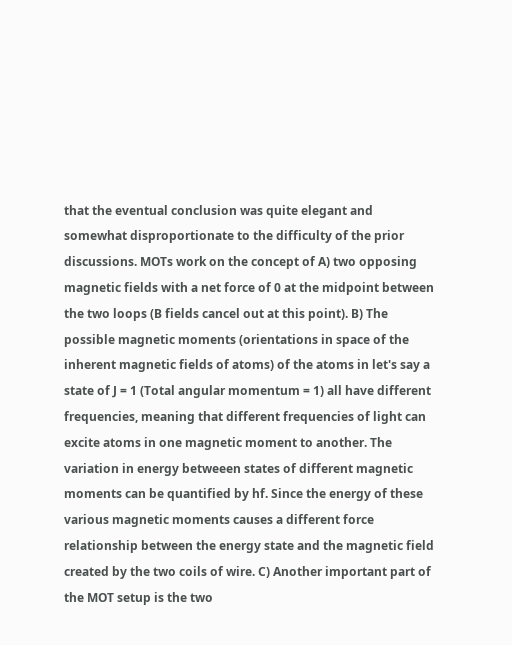that the eventual conclusion was quite elegant and somewhat disproportionate to the difficulty of the prior discussions. MOTs work on the concept of A) two opposing magnetic fields with a net force of 0 at the midpoint between the two loops (B fields cancel out at this point). B) The possible magnetic moments (orientations in space of the inherent magnetic fields of atoms) of the atoms in let's say a state of J = 1 (Total angular momentum = 1) all have different frequencies, meaning that different frequencies of light can excite atoms in one magnetic moment to another. The variation in energy betweeen states of different magnetic moments can be quantified by hf. Since the energy of these various magnetic moments causes a different force relationship between the energy state and the magnetic field created by the two coils of wire. C) Another important part of the MOT setup is the two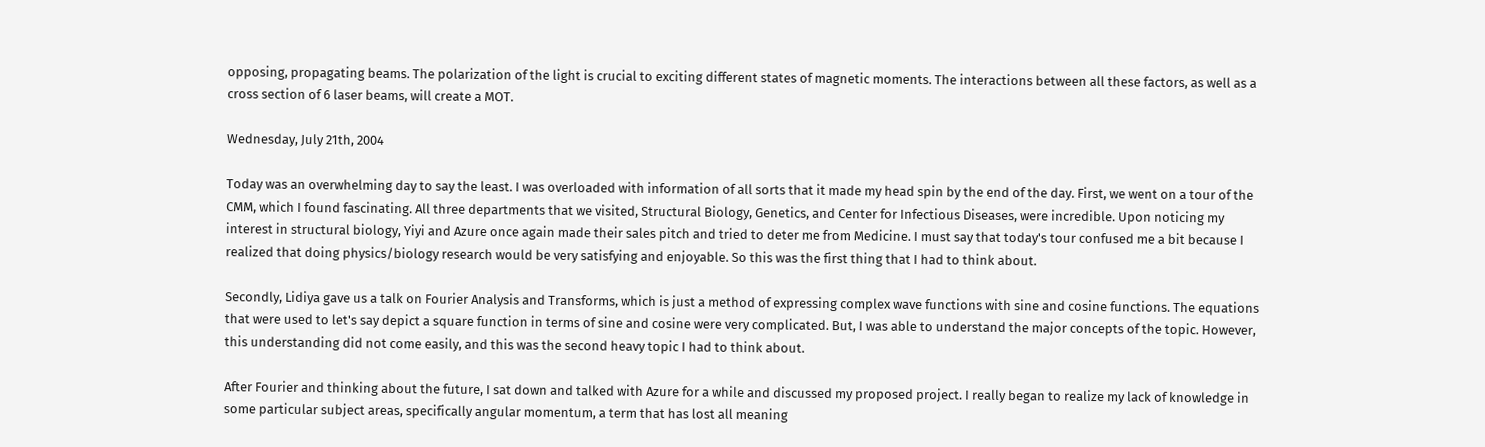opposing, propagating beams. The polarization of the light is crucial to exciting different states of magnetic moments. The interactions between all these factors, as well as a cross section of 6 laser beams, will create a MOT.

Wednesday, July 21th, 2004

Today was an overwhelming day to say the least. I was overloaded with information of all sorts that it made my head spin by the end of the day. First, we went on a tour of the CMM, which I found fascinating. All three departments that we visited, Structural Biology, Genetics, and Center for Infectious Diseases, were incredible. Upon noticing my interest in structural biology, Yiyi and Azure once again made their sales pitch and tried to deter me from Medicine. I must say that today's tour confused me a bit because I realized that doing physics/biology research would be very satisfying and enjoyable. So this was the first thing that I had to think about.

Secondly, Lidiya gave us a talk on Fourier Analysis and Transforms, which is just a method of expressing complex wave functions with sine and cosine functions. The equations that were used to let's say depict a square function in terms of sine and cosine were very complicated. But, I was able to understand the major concepts of the topic. However, this understanding did not come easily, and this was the second heavy topic I had to think about.

After Fourier and thinking about the future, I sat down and talked with Azure for a while and discussed my proposed project. I really began to realize my lack of knowledge in some particular subject areas, specifically angular momentum, a term that has lost all meaning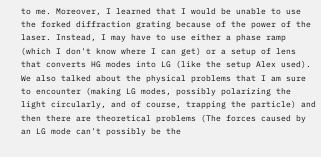to me. Moreover, I learned that I would be unable to use the forked diffraction grating because of the power of the laser. Instead, I may have to use either a phase ramp (which I don't know where I can get) or a setup of lens that converts HG modes into LG (like the setup Alex used). We also talked about the physical problems that I am sure to encounter (making LG modes, possibly polarizing the light circularly, and of course, trapping the particle) and then there are theoretical problems (The forces caused by an LG mode can't possibly be the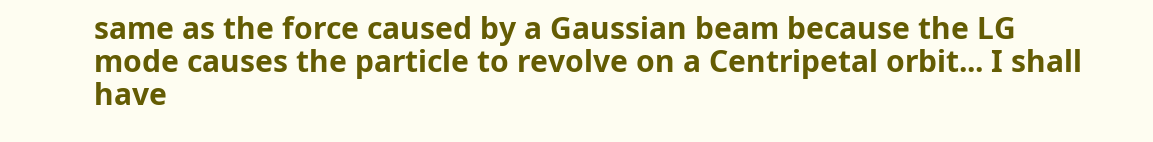same as the force caused by a Gaussian beam because the LG mode causes the particle to revolve on a Centripetal orbit... I shall have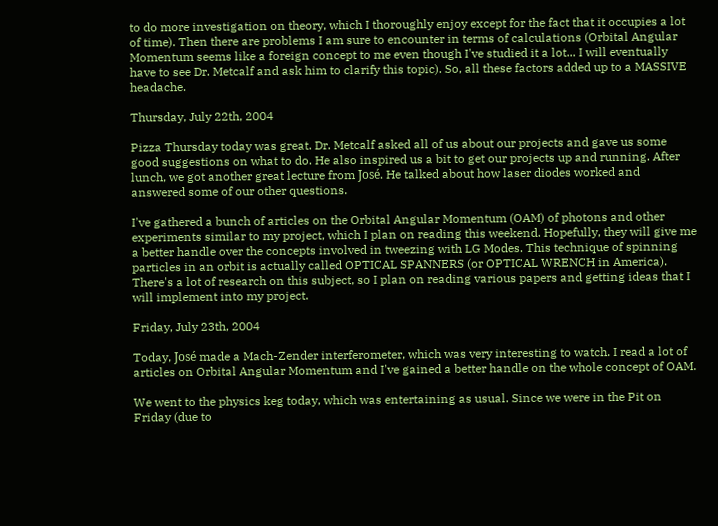to do more investigation on theory, which I thoroughly enjoy except for the fact that it occupies a lot of time). Then there are problems I am sure to encounter in terms of calculations (Orbital Angular Momentum seems like a foreign concept to me even though I've studied it a lot... I will eventually have to see Dr. Metcalf and ask him to clarify this topic). So, all these factors added up to a MASSIVE headache.

Thursday, July 22th, 2004

Pizza Thursday today was great. Dr. Metcalf asked all of us about our projects and gave us some good suggestions on what to do. He also inspired us a bit to get our projects up and running. After lunch, we got another great lecture from José. He talked about how laser diodes worked and answered some of our other questions.

I've gathered a bunch of articles on the Orbital Angular Momentum (OAM) of photons and other experiments similar to my project, which I plan on reading this weekend. Hopefully, they will give me a better handle over the concepts involved in tweezing with LG Modes. This technique of spinning particles in an orbit is actually called OPTICAL SPANNERS (or OPTICAL WRENCH in America). There's a lot of research on this subject, so I plan on reading various papers and getting ideas that I will implement into my project.

Friday, July 23th, 2004

Today, José made a Mach-Zender interferometer, which was very interesting to watch. I read a lot of articles on Orbital Angular Momentum and I've gained a better handle on the whole concept of OAM.

We went to the physics keg today, which was entertaining as usual. Since we were in the Pit on Friday (due to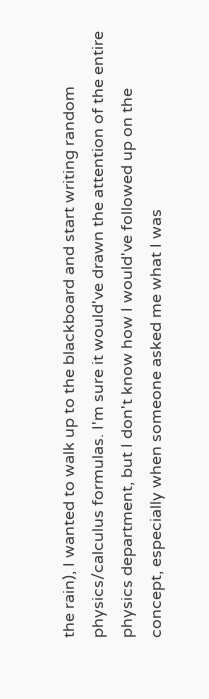the rain), I wanted to walk up to the blackboard and start writing random physics/calculus formulas. I'm sure it would've drawn the attention of the entire physics department, but I don't know how I would've followed up on the concept, especially when someone asked me what I was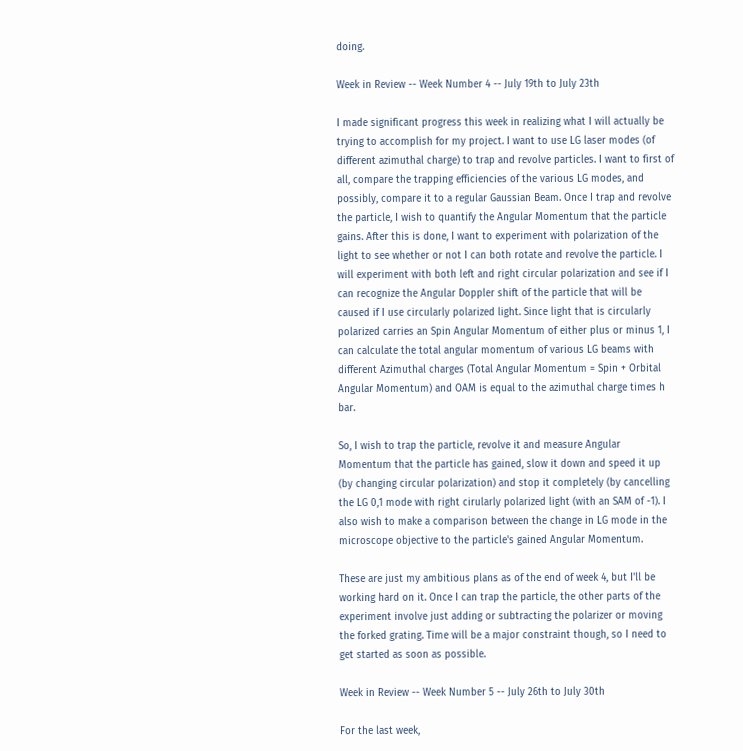doing.

Week in Review -- Week Number 4 -- July 19th to July 23th

I made significant progress this week in realizing what I will actually be trying to accomplish for my project. I want to use LG laser modes (of different azimuthal charge) to trap and revolve particles. I want to first of all, compare the trapping efficiencies of the various LG modes, and possibly, compare it to a regular Gaussian Beam. Once I trap and revolve the particle, I wish to quantify the Angular Momentum that the particle gains. After this is done, I want to experiment with polarization of the light to see whether or not I can both rotate and revolve the particle. I will experiment with both left and right circular polarization and see if I can recognize the Angular Doppler shift of the particle that will be caused if I use circularly polarized light. Since light that is circularly polarized carries an Spin Angular Momentum of either plus or minus 1, I can calculate the total angular momentum of various LG beams with different Azimuthal charges (Total Angular Momentum = Spin + Orbital Angular Momentum) and OAM is equal to the azimuthal charge times h bar.

So, I wish to trap the particle, revolve it and measure Angular Momentum that the particle has gained, slow it down and speed it up (by changing circular polarization) and stop it completely (by cancelling the LG 0,1 mode with right cirularly polarized light (with an SAM of -1). I also wish to make a comparison between the change in LG mode in the microscope objective to the particle's gained Angular Momentum.

These are just my ambitious plans as of the end of week 4, but I'll be working hard on it. Once I can trap the particle, the other parts of the experiment involve just adding or subtracting the polarizer or moving the forked grating. Time will be a major constraint though, so I need to get started as soon as possible.

Week in Review -- Week Number 5 -- July 26th to July 30th

For the last week,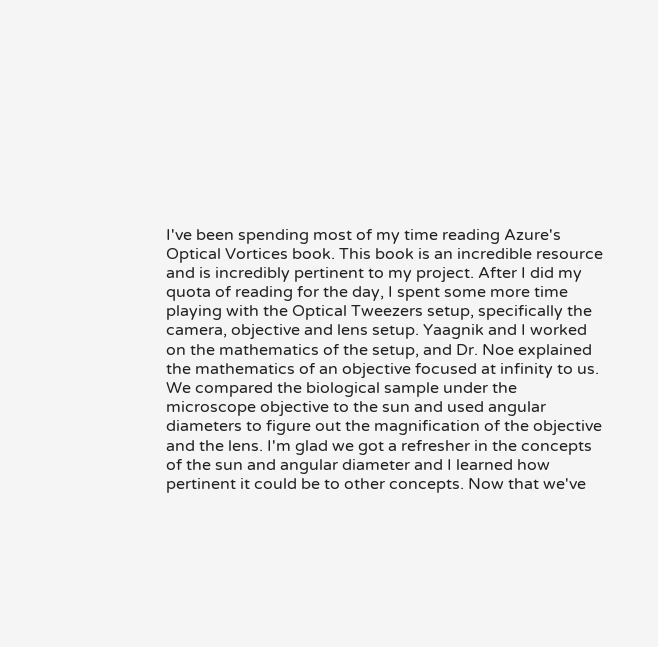I've been spending most of my time reading Azure's Optical Vortices book. This book is an incredible resource and is incredibly pertinent to my project. After I did my quota of reading for the day, I spent some more time playing with the Optical Tweezers setup, specifically the camera, objective and lens setup. Yaagnik and I worked on the mathematics of the setup, and Dr. Noe explained the mathematics of an objective focused at infinity to us. We compared the biological sample under the microscope objective to the sun and used angular diameters to figure out the magnification of the objective and the lens. I'm glad we got a refresher in the concepts of the sun and angular diameter and I learned how pertinent it could be to other concepts. Now that we've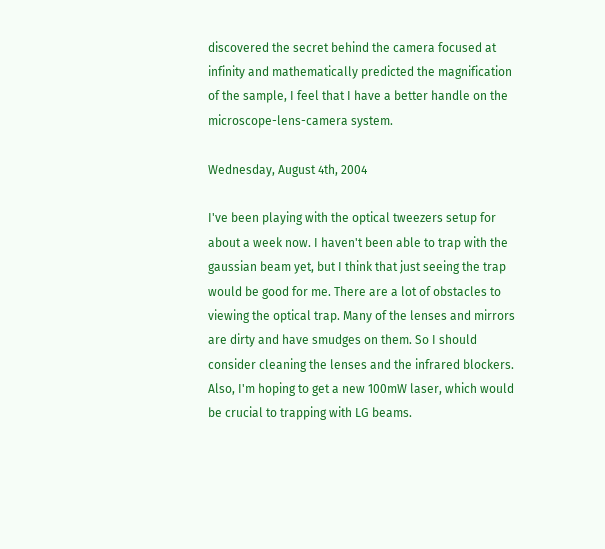discovered the secret behind the camera focused at infinity and mathematically predicted the magnification of the sample, I feel that I have a better handle on the microscope-lens-camera system.

Wednesday, August 4th, 2004

I've been playing with the optical tweezers setup for about a week now. I haven't been able to trap with the gaussian beam yet, but I think that just seeing the trap would be good for me. There are a lot of obstacles to viewing the optical trap. Many of the lenses and mirrors are dirty and have smudges on them. So I should consider cleaning the lenses and the infrared blockers. Also, I'm hoping to get a new 100mW laser, which would be crucial to trapping with LG beams.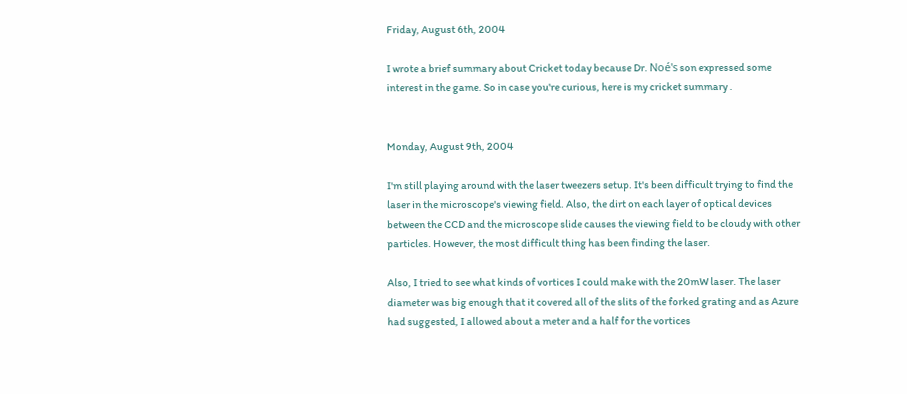Friday, August 6th, 2004

I wrote a brief summary about Cricket today because Dr. Noé's son expressed some interest in the game. So in case you're curious, here is my cricket summary .


Monday, August 9th, 2004

I'm still playing around with the laser tweezers setup. It's been difficult trying to find the laser in the microscope's viewing field. Also, the dirt on each layer of optical devices between the CCD and the microscope slide causes the viewing field to be cloudy with other particles. However, the most difficult thing has been finding the laser.

Also, I tried to see what kinds of vortices I could make with the 20mW laser. The laser diameter was big enough that it covered all of the slits of the forked grating and as Azure had suggested, I allowed about a meter and a half for the vortices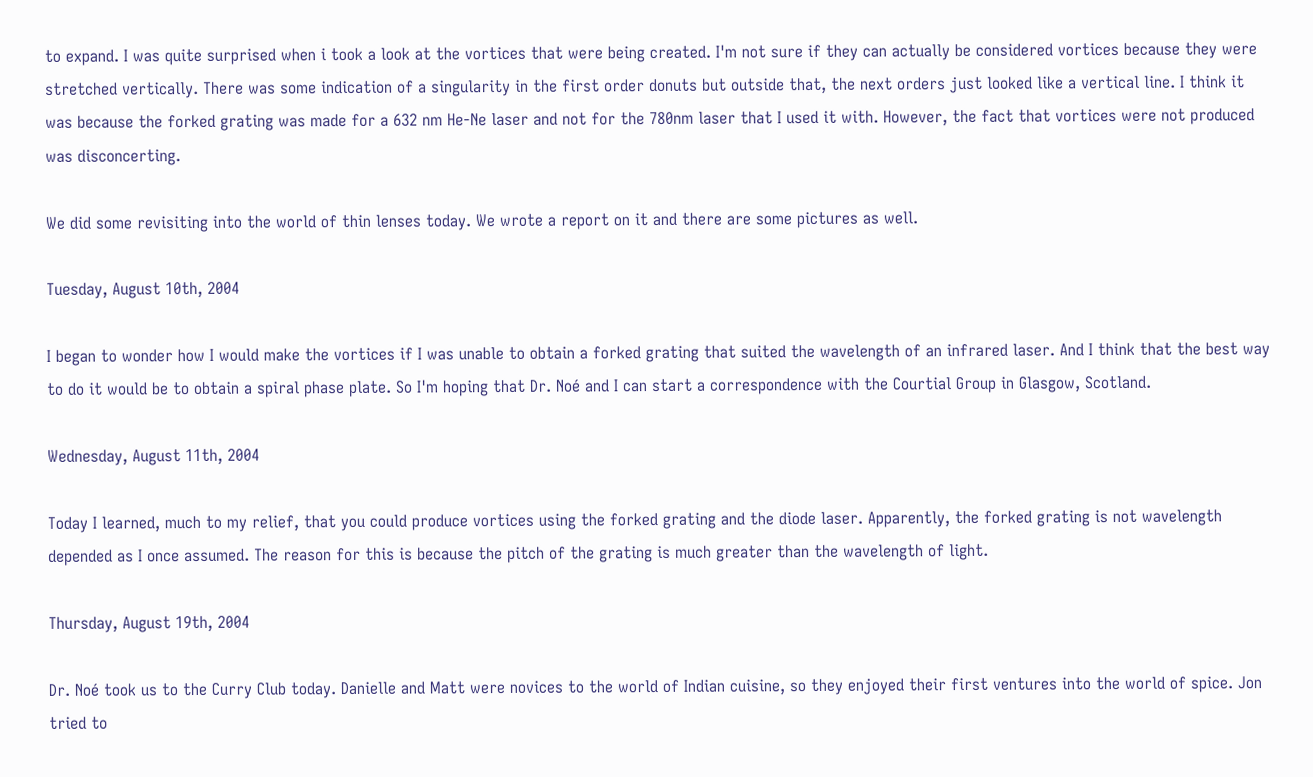to expand. I was quite surprised when i took a look at the vortices that were being created. I'm not sure if they can actually be considered vortices because they were stretched vertically. There was some indication of a singularity in the first order donuts but outside that, the next orders just looked like a vertical line. I think it was because the forked grating was made for a 632 nm He-Ne laser and not for the 780nm laser that I used it with. However, the fact that vortices were not produced was disconcerting.

We did some revisiting into the world of thin lenses today. We wrote a report on it and there are some pictures as well.

Tuesday, August 10th, 2004

I began to wonder how I would make the vortices if I was unable to obtain a forked grating that suited the wavelength of an infrared laser. And I think that the best way to do it would be to obtain a spiral phase plate. So I'm hoping that Dr. Noé and I can start a correspondence with the Courtial Group in Glasgow, Scotland.

Wednesday, August 11th, 2004

Today I learned, much to my relief, that you could produce vortices using the forked grating and the diode laser. Apparently, the forked grating is not wavelength depended as I once assumed. The reason for this is because the pitch of the grating is much greater than the wavelength of light.

Thursday, August 19th, 2004

Dr. Noé took us to the Curry Club today. Danielle and Matt were novices to the world of Indian cuisine, so they enjoyed their first ventures into the world of spice. Jon tried to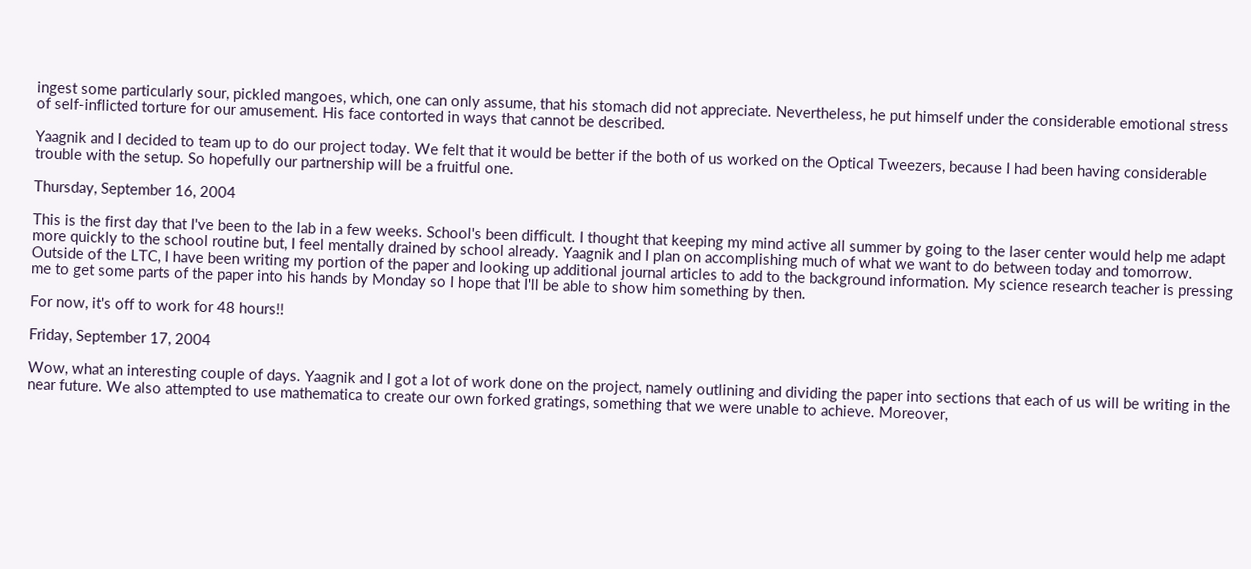ingest some particularly sour, pickled mangoes, which, one can only assume, that his stomach did not appreciate. Nevertheless, he put himself under the considerable emotional stress of self-inflicted torture for our amusement. His face contorted in ways that cannot be described.

Yaagnik and I decided to team up to do our project today. We felt that it would be better if the both of us worked on the Optical Tweezers, because I had been having considerable trouble with the setup. So hopefully our partnership will be a fruitful one.

Thursday, September 16, 2004

This is the first day that I've been to the lab in a few weeks. School's been difficult. I thought that keeping my mind active all summer by going to the laser center would help me adapt more quickly to the school routine but, I feel mentally drained by school already. Yaagnik and I plan on accomplishing much of what we want to do between today and tomorrow. Outside of the LTC, I have been writing my portion of the paper and looking up additional journal articles to add to the background information. My science research teacher is pressing me to get some parts of the paper into his hands by Monday so I hope that I'll be able to show him something by then.

For now, it's off to work for 48 hours!!

Friday, September 17, 2004

Wow, what an interesting couple of days. Yaagnik and I got a lot of work done on the project, namely outlining and dividing the paper into sections that each of us will be writing in the near future. We also attempted to use mathematica to create our own forked gratings, something that we were unable to achieve. Moreover,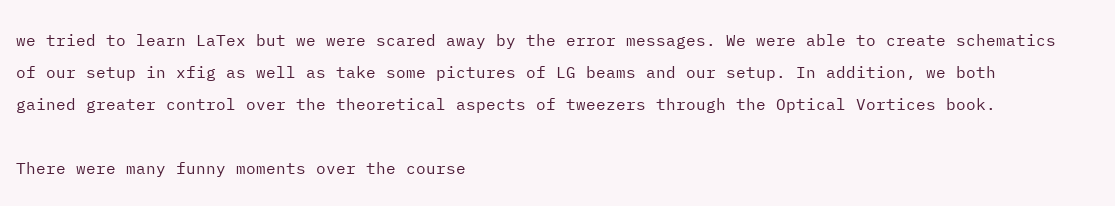we tried to learn LaTex but we were scared away by the error messages. We were able to create schematics of our setup in xfig as well as take some pictures of LG beams and our setup. In addition, we both gained greater control over the theoretical aspects of tweezers through the Optical Vortices book.

There were many funny moments over the course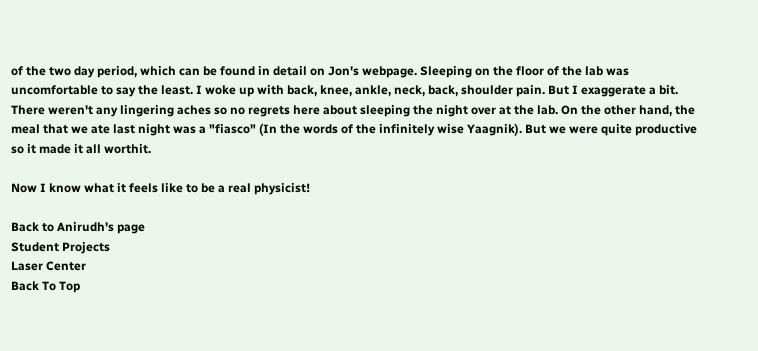of the two day period, which can be found in detail on Jon's webpage. Sleeping on the floor of the lab was uncomfortable to say the least. I woke up with back, knee, ankle, neck, back, shoulder pain. But I exaggerate a bit. There weren't any lingering aches so no regrets here about sleeping the night over at the lab. On the other hand, the meal that we ate last night was a "fiasco" (In the words of the infinitely wise Yaagnik). But we were quite productive so it made it all worthit.

Now I know what it feels like to be a real physicist!

Back to Anirudh's page
Student Projects
Laser Center
Back To Top